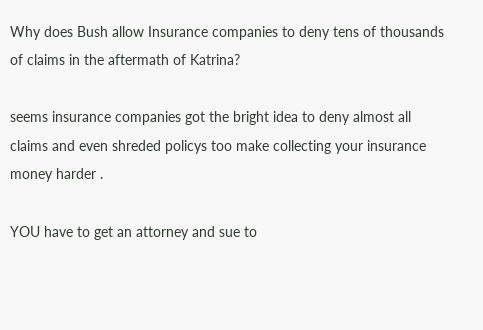Why does Bush allow Insurance companies to deny tens of thousands of claims in the aftermath of Katrina?

seems insurance companies got the bright idea to deny almost all claims and even shreded policys too make collecting your insurance money harder .

YOU have to get an attorney and sue to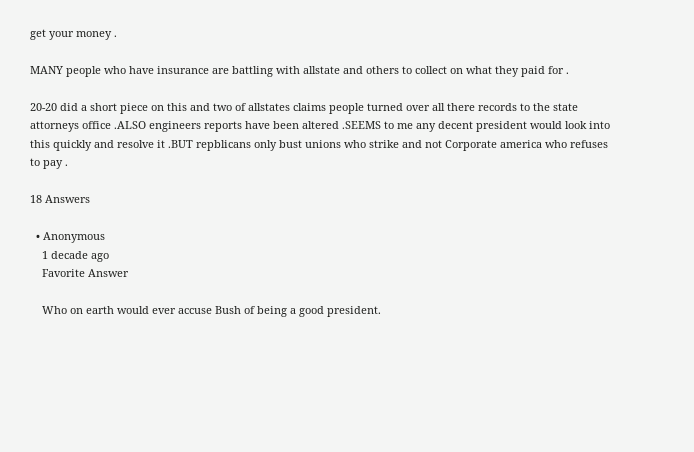get your money .

MANY people who have insurance are battling with allstate and others to collect on what they paid for .

20-20 did a short piece on this and two of allstates claims people turned over all there records to the state attorneys office .ALSO engineers reports have been altered .SEEMS to me any decent president would look into this quickly and resolve it .BUT repblicans only bust unions who strike and not Corporate america who refuses to pay .

18 Answers

  • Anonymous
    1 decade ago
    Favorite Answer

    Who on earth would ever accuse Bush of being a good president.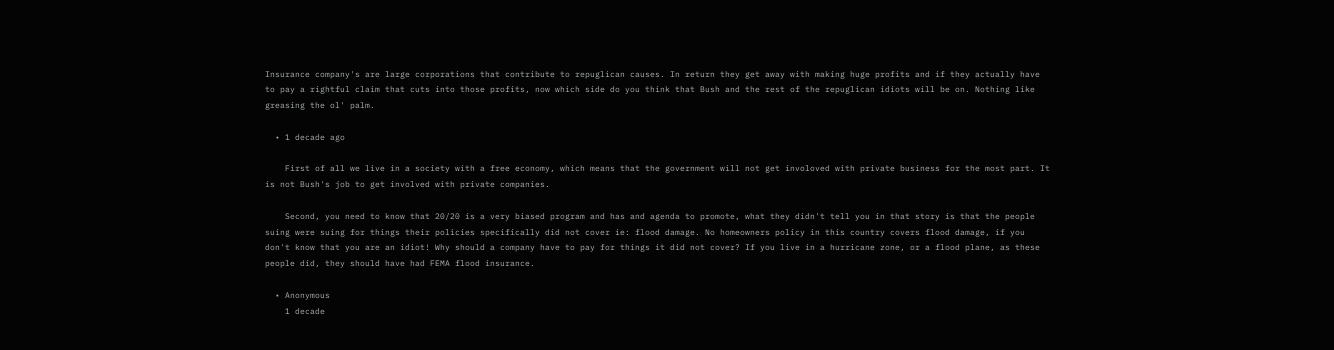Insurance company's are large corporations that contribute to repuglican causes. In return they get away with making huge profits and if they actually have to pay a rightful claim that cuts into those profits, now which side do you think that Bush and the rest of the repuglican idiots will be on. Nothing like greasing the ol' palm.

  • 1 decade ago

    First of all we live in a society with a free economy, which means that the government will not get involoved with private business for the most part. It is not Bush's job to get involved with private companies.

    Second, you need to know that 20/20 is a very biased program and has and agenda to promote, what they didn't tell you in that story is that the people suing were suing for things their policies specifically did not cover ie: flood damage. No homeowners policy in this country covers flood damage, if you don't know that you are an idiot! Why should a company have to pay for things it did not cover? If you live in a hurricane zone, or a flood plane, as these people did, they should have had FEMA flood insurance.

  • Anonymous
    1 decade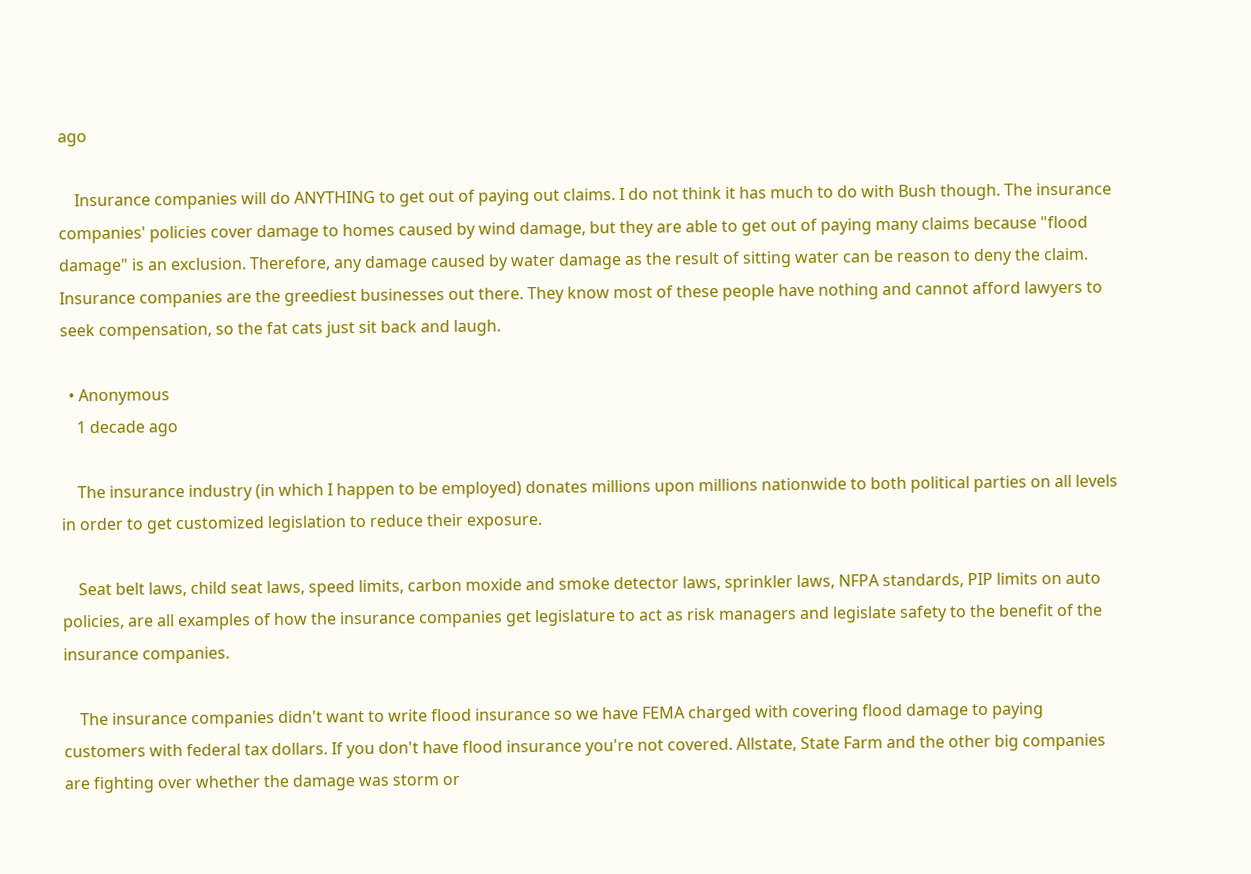ago

    Insurance companies will do ANYTHING to get out of paying out claims. I do not think it has much to do with Bush though. The insurance companies' policies cover damage to homes caused by wind damage, but they are able to get out of paying many claims because "flood damage" is an exclusion. Therefore, any damage caused by water damage as the result of sitting water can be reason to deny the claim. Insurance companies are the greediest businesses out there. They know most of these people have nothing and cannot afford lawyers to seek compensation, so the fat cats just sit back and laugh.

  • Anonymous
    1 decade ago

    The insurance industry (in which I happen to be employed) donates millions upon millions nationwide to both political parties on all levels in order to get customized legislation to reduce their exposure.

    Seat belt laws, child seat laws, speed limits, carbon moxide and smoke detector laws, sprinkler laws, NFPA standards, PIP limits on auto policies, are all examples of how the insurance companies get legislature to act as risk managers and legislate safety to the benefit of the insurance companies.

    The insurance companies didn't want to write flood insurance so we have FEMA charged with covering flood damage to paying customers with federal tax dollars. If you don't have flood insurance you're not covered. Allstate, State Farm and the other big companies are fighting over whether the damage was storm or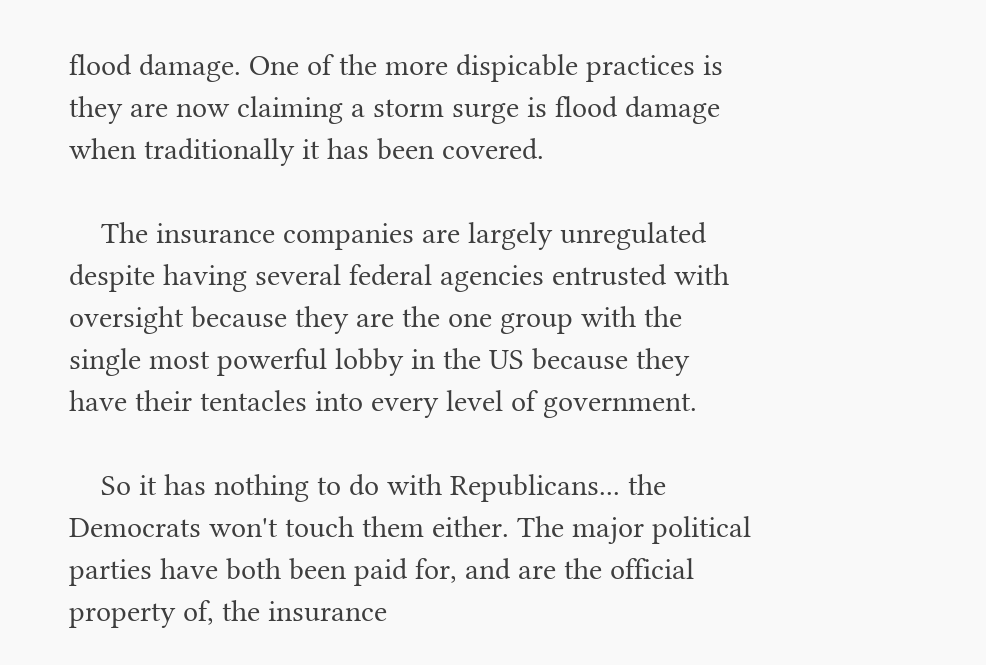flood damage. One of the more dispicable practices is they are now claiming a storm surge is flood damage when traditionally it has been covered.

    The insurance companies are largely unregulated despite having several federal agencies entrusted with oversight because they are the one group with the single most powerful lobby in the US because they have their tentacles into every level of government.

    So it has nothing to do with Republicans... the Democrats won't touch them either. The major political parties have both been paid for, and are the official property of, the insurance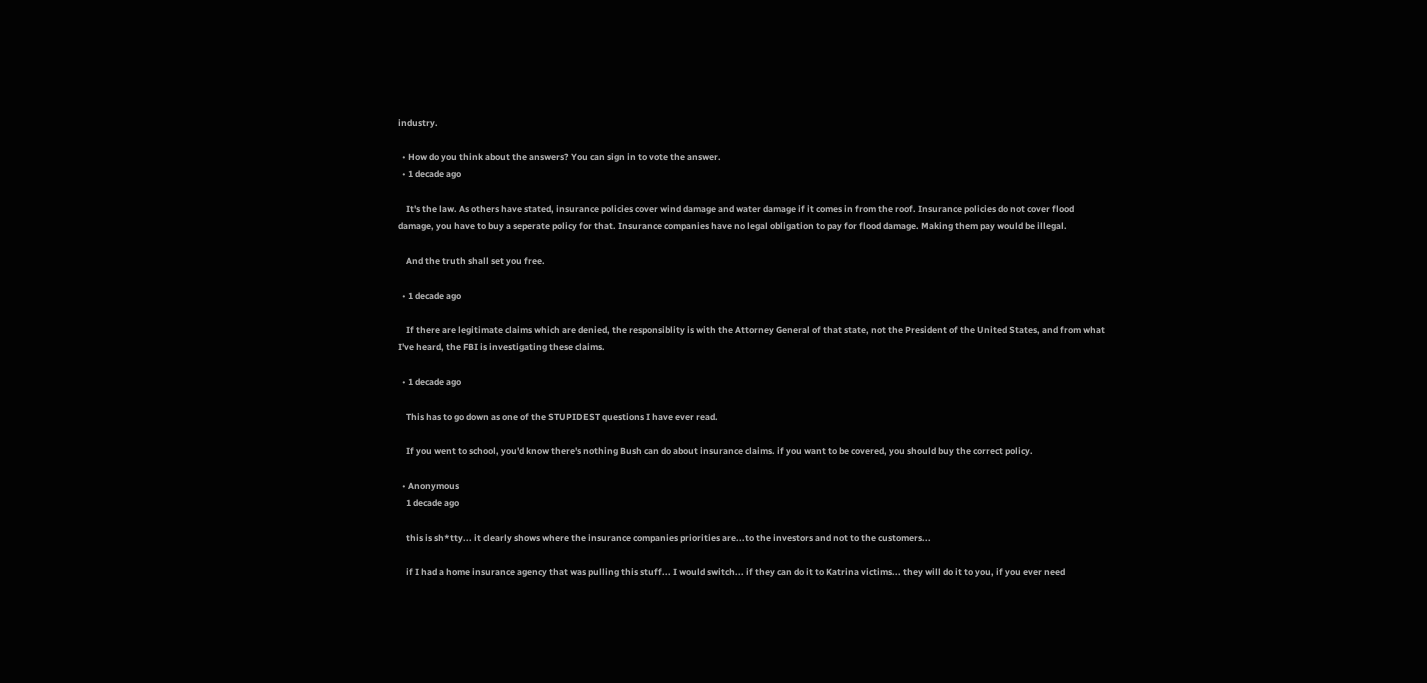industry.

  • How do you think about the answers? You can sign in to vote the answer.
  • 1 decade ago

    It's the law. As others have stated, insurance policies cover wind damage and water damage if it comes in from the roof. Insurance policies do not cover flood damage, you have to buy a seperate policy for that. Insurance companies have no legal obligation to pay for flood damage. Making them pay would be illegal.

    And the truth shall set you free.

  • 1 decade ago

    If there are legitimate claims which are denied, the responsiblity is with the Attorney General of that state, not the President of the United States, and from what I've heard, the FBI is investigating these claims.

  • 1 decade ago

    This has to go down as one of the STUPIDEST questions I have ever read.

    If you went to school, you'd know there's nothing Bush can do about insurance claims. if you want to be covered, you should buy the correct policy.

  • Anonymous
    1 decade ago

    this is sh*tty... it clearly shows where the insurance companies priorities are...to the investors and not to the customers...

    if I had a home insurance agency that was pulling this stuff... I would switch... if they can do it to Katrina victims... they will do it to you, if you ever need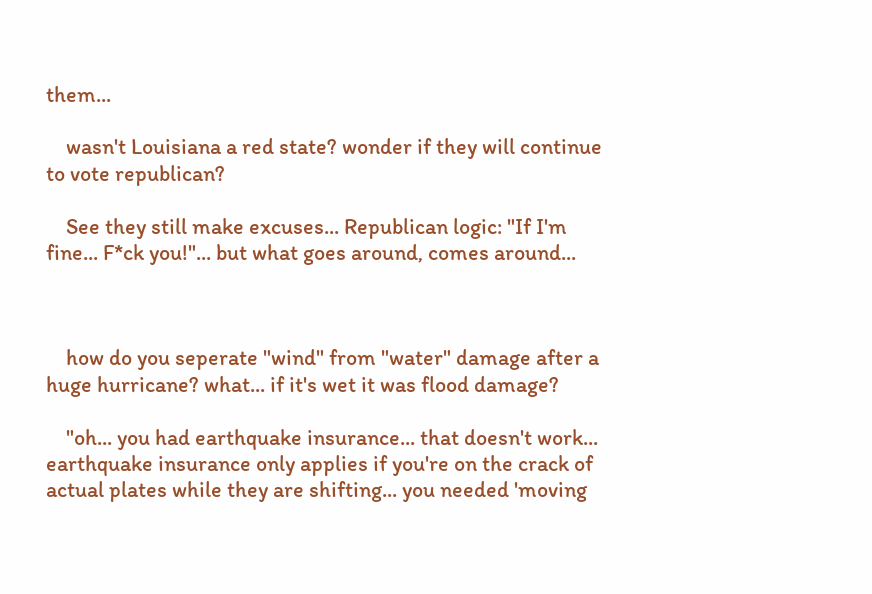them...

    wasn't Louisiana a red state? wonder if they will continue to vote republican?

    See they still make excuses... Republican logic: "If I'm fine... F*ck you!"... but what goes around, comes around...



    how do you seperate "wind" from "water" damage after a huge hurricane? what... if it's wet it was flood damage?

    "oh... you had earthquake insurance... that doesn't work... earthquake insurance only applies if you're on the crack of actual plates while they are shifting... you needed 'moving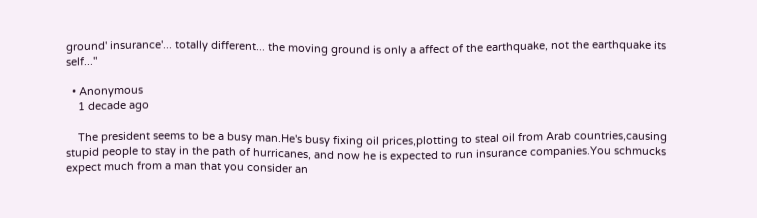ground' insurance'... totally different... the moving ground is only a affect of the earthquake, not the earthquake its self..."

  • Anonymous
    1 decade ago

    The president seems to be a busy man.He's busy fixing oil prices,plotting to steal oil from Arab countries,causing stupid people to stay in the path of hurricanes, and now he is expected to run insurance companies.You schmucks expect much from a man that you consider an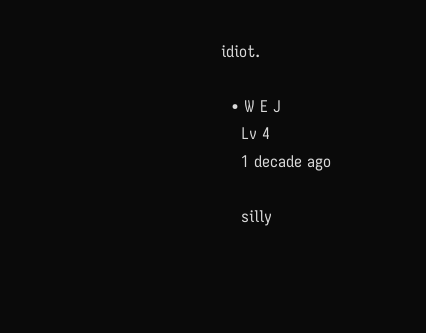idiot.

  • W E J
    Lv 4
    1 decade ago

    silly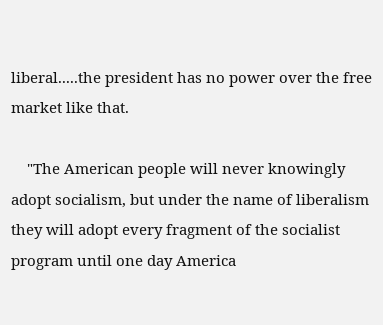liberal.....the president has no power over the free market like that.

    "The American people will never knowingly adopt socialism, but under the name of liberalism they will adopt every fragment of the socialist program until one day America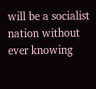will be a socialist nation without ever knowing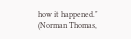how it happened." (Norman Thomas,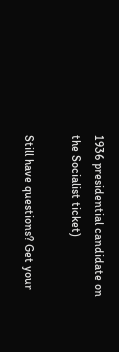1936 presidential candidate on the Socialist ticket)

Still have questions? Get your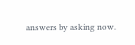answers by asking now.